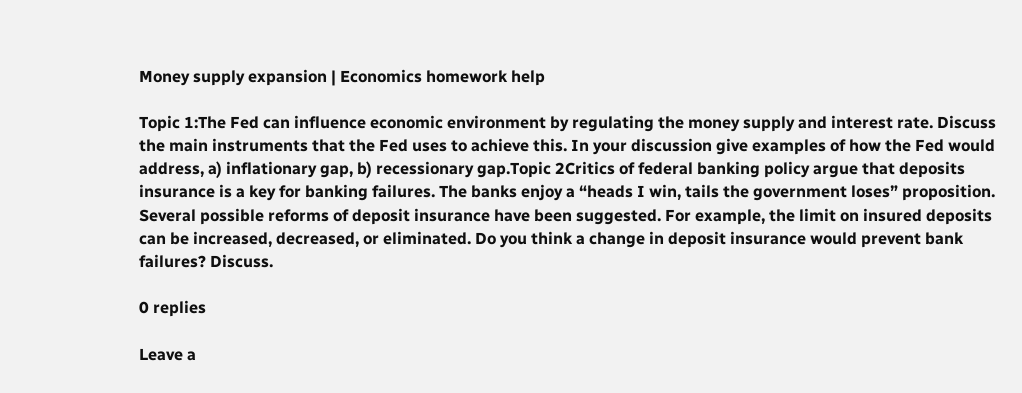Money supply expansion | Economics homework help

Topic 1:The Fed can influence economic environment by regulating the money supply and interest rate. Discuss the main instruments that the Fed uses to achieve this. In your discussion give examples of how the Fed would address, a) inflationary gap, b) recessionary gap.Topic 2Critics of federal banking policy argue that deposits insurance is a key for banking failures. The banks enjoy a “heads I win, tails the government loses” proposition. Several possible reforms of deposit insurance have been suggested. For example, the limit on insured deposits can be increased, decreased, or eliminated. Do you think a change in deposit insurance would prevent bank failures? Discuss.

0 replies

Leave a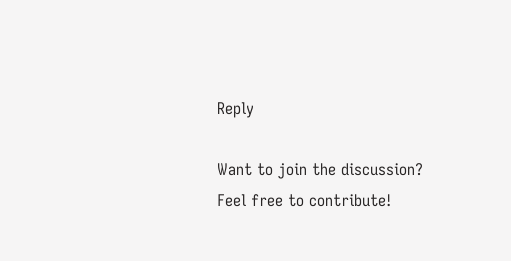Reply

Want to join the discussion?
Feel free to contribute!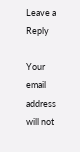Leave a Reply

Your email address will not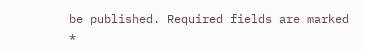be published. Required fields are marked *